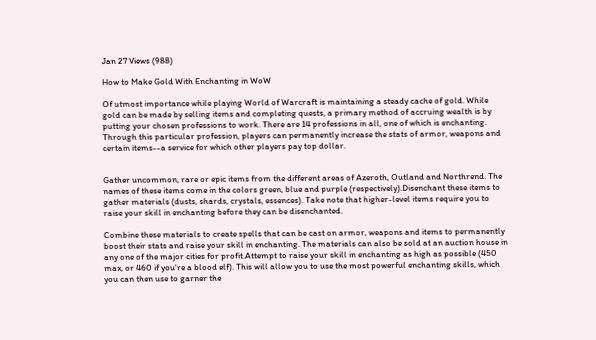Jan 27 Views (988)

How to Make Gold With Enchanting in WoW

Of utmost importance while playing World of Warcraft is maintaining a steady cache of gold. While gold can be made by selling items and completing quests, a primary method of accruing wealth is by putting your chosen professions to work. There are 14 professions in all, one of which is enchanting. Through this particular profession, players can permanently increase the stats of armor, weapons and certain items--a service for which other players pay top dollar.


Gather uncommon, rare or epic items from the different areas of Azeroth, Outland and Northrend. The names of these items come in the colors green, blue and purple (respectively).Disenchant these items to gather materials (dusts, shards, crystals, essences). Take note that higher-level items require you to raise your skill in enchanting before they can be disenchanted.

Combine these materials to create spells that can be cast on armor, weapons and items to permanently boost their stats and raise your skill in enchanting. The materials can also be sold at an auction house in any one of the major cities for profit.Attempt to raise your skill in enchanting as high as possible (450 max, or 460 if you're a blood elf). This will allow you to use the most powerful enchanting skills, which you can then use to garner the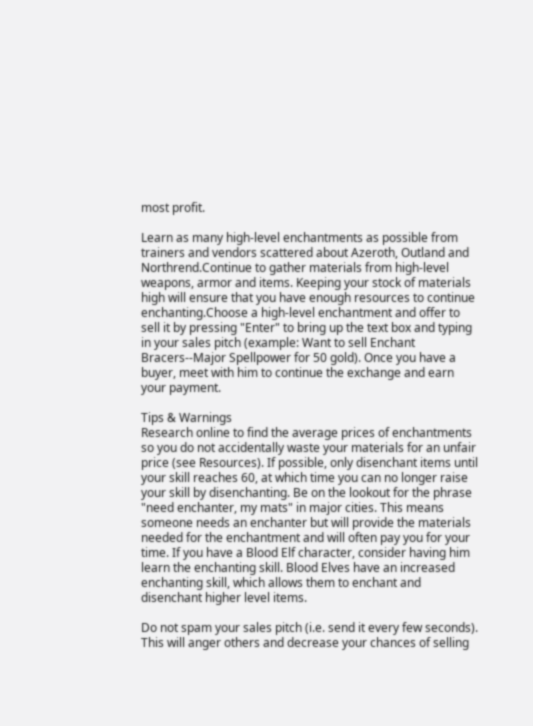most profit.

Learn as many high-level enchantments as possible from trainers and vendors scattered about Azeroth, Outland and Northrend.Continue to gather materials from high-level weapons, armor and items. Keeping your stock of materials high will ensure that you have enough resources to continue enchanting.Choose a high-level enchantment and offer to sell it by pressing "Enter" to bring up the text box and typing in your sales pitch (example: Want to sell Enchant Bracers--Major Spellpower for 50 gold). Once you have a buyer, meet with him to continue the exchange and earn your payment.

Tips & Warnings
Research online to find the average prices of enchantments so you do not accidentally waste your materials for an unfair price (see Resources). If possible, only disenchant items until your skill reaches 60, at which time you can no longer raise your skill by disenchanting. Be on the lookout for the phrase "need enchanter, my mats" in major cities. This means someone needs an enchanter but will provide the materials needed for the enchantment and will often pay you for your time. If you have a Blood Elf character, consider having him learn the enchanting skill. Blood Elves have an increased enchanting skill, which allows them to enchant and disenchant higher level items.

Do not spam your sales pitch (i.e. send it every few seconds). This will anger others and decrease your chances of selling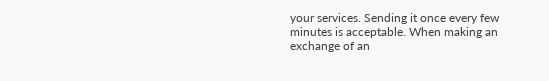your services. Sending it once every few minutes is acceptable. When making an exchange of an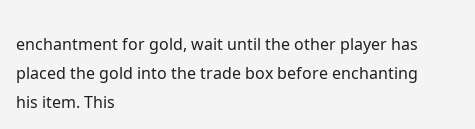enchantment for gold, wait until the other player has placed the gold into the trade box before enchanting his item. This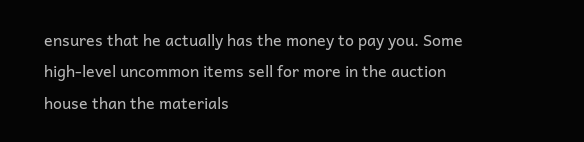ensures that he actually has the money to pay you. Some high-level uncommon items sell for more in the auction house than the materials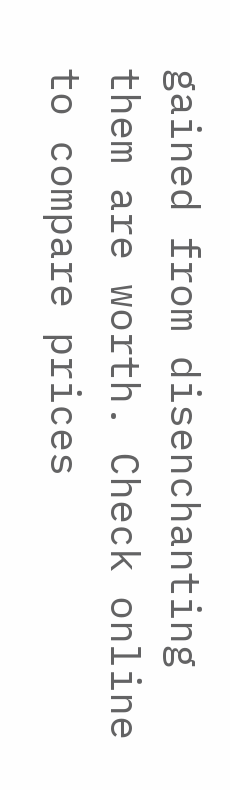gained from disenchanting them are worth. Check online to compare prices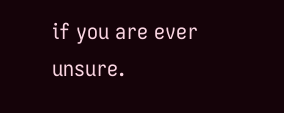if you are ever unsure.